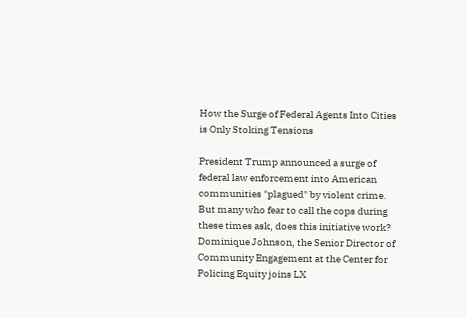How the Surge of Federal Agents Into Cities is Only Stoking Tensions

President Trump announced a surge of federal law enforcement into American communities "plagued" by violent crime. But many who fear to call the cops during these times ask, does this initiative work? Dominique Johnson, the Senior Director of Community Engagement at the Center for Policing Equity joins LX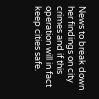News to break down her findings on city crimes and if this operation will in fact keep cities safe.